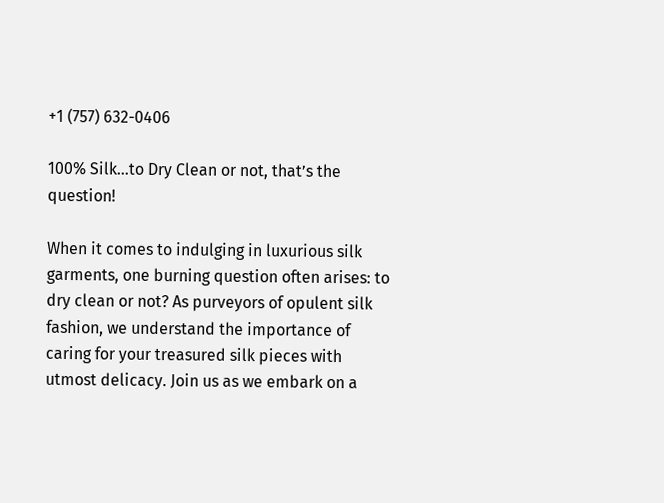+1 (757) 632-0406

100% Silk…to Dry Clean or not, that’s the question!

When it comes to indulging in luxurious silk garments, one burning question often arises: to dry clean or not? As purveyors of opulent silk fashion, we understand the importance of caring for your treasured silk pieces with utmost delicacy. Join us as we embark on a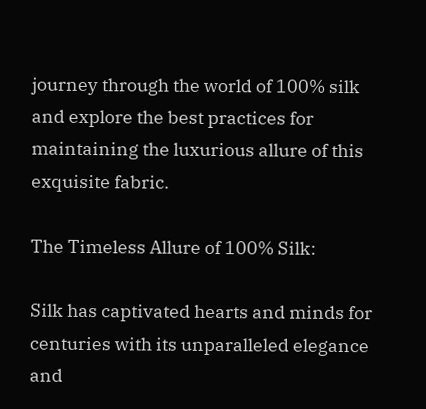journey through the world of 100% silk and explore the best practices for maintaining the luxurious allure of this exquisite fabric.

The Timeless Allure of 100% Silk:

Silk has captivated hearts and minds for centuries with its unparalleled elegance and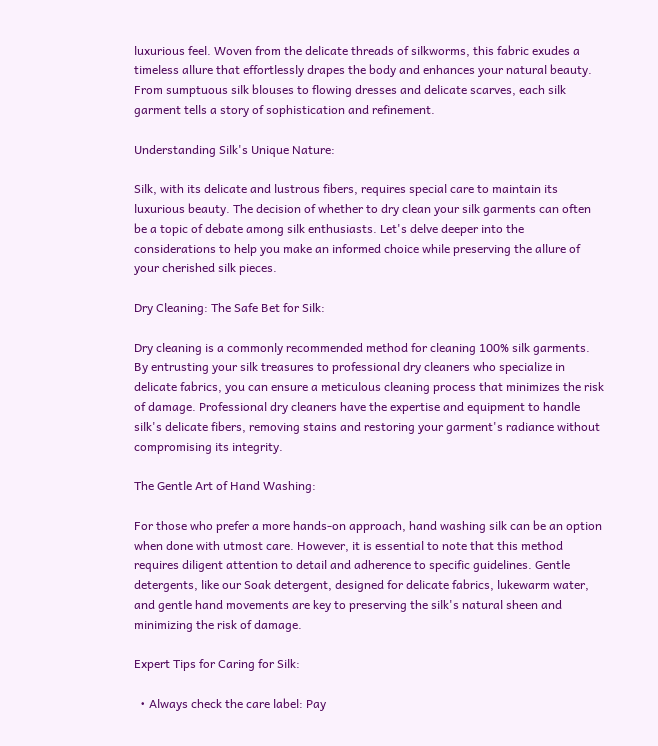luxurious feel. Woven from the delicate threads of silkworms, this fabric exudes a timeless allure that effortlessly drapes the body and enhances your natural beauty. From sumptuous silk blouses to flowing dresses and delicate scarves, each silk garment tells a story of sophistication and refinement.

Understanding Silk's Unique Nature:

Silk, with its delicate and lustrous fibers, requires special care to maintain its luxurious beauty. The decision of whether to dry clean your silk garments can often be a topic of debate among silk enthusiasts. Let's delve deeper into the considerations to help you make an informed choice while preserving the allure of your cherished silk pieces.

Dry Cleaning: The Safe Bet for Silk:

Dry cleaning is a commonly recommended method for cleaning 100% silk garments. By entrusting your silk treasures to professional dry cleaners who specialize in delicate fabrics, you can ensure a meticulous cleaning process that minimizes the risk of damage. Professional dry cleaners have the expertise and equipment to handle silk's delicate fibers, removing stains and restoring your garment's radiance without compromising its integrity.

The Gentle Art of Hand Washing:

For those who prefer a more hands-on approach, hand washing silk can be an option when done with utmost care. However, it is essential to note that this method requires diligent attention to detail and adherence to specific guidelines. Gentle detergents, like our Soak detergent, designed for delicate fabrics, lukewarm water, and gentle hand movements are key to preserving the silk's natural sheen and minimizing the risk of damage.

Expert Tips for Caring for Silk:

  • Always check the care label: Pay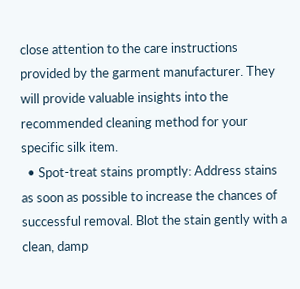close attention to the care instructions provided by the garment manufacturer. They will provide valuable insights into the recommended cleaning method for your specific silk item.
  • Spot-treat stains promptly: Address stains as soon as possible to increase the chances of successful removal. Blot the stain gently with a clean, damp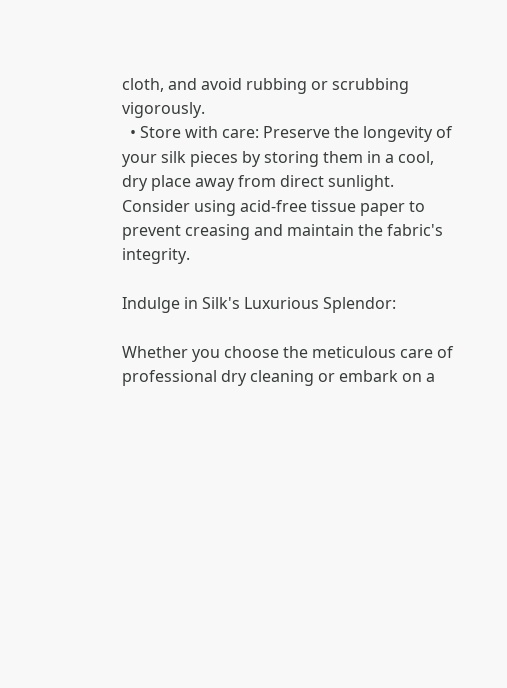cloth, and avoid rubbing or scrubbing vigorously.
  • Store with care: Preserve the longevity of your silk pieces by storing them in a cool, dry place away from direct sunlight. Consider using acid-free tissue paper to prevent creasing and maintain the fabric's integrity.

Indulge in Silk's Luxurious Splendor:

Whether you choose the meticulous care of professional dry cleaning or embark on a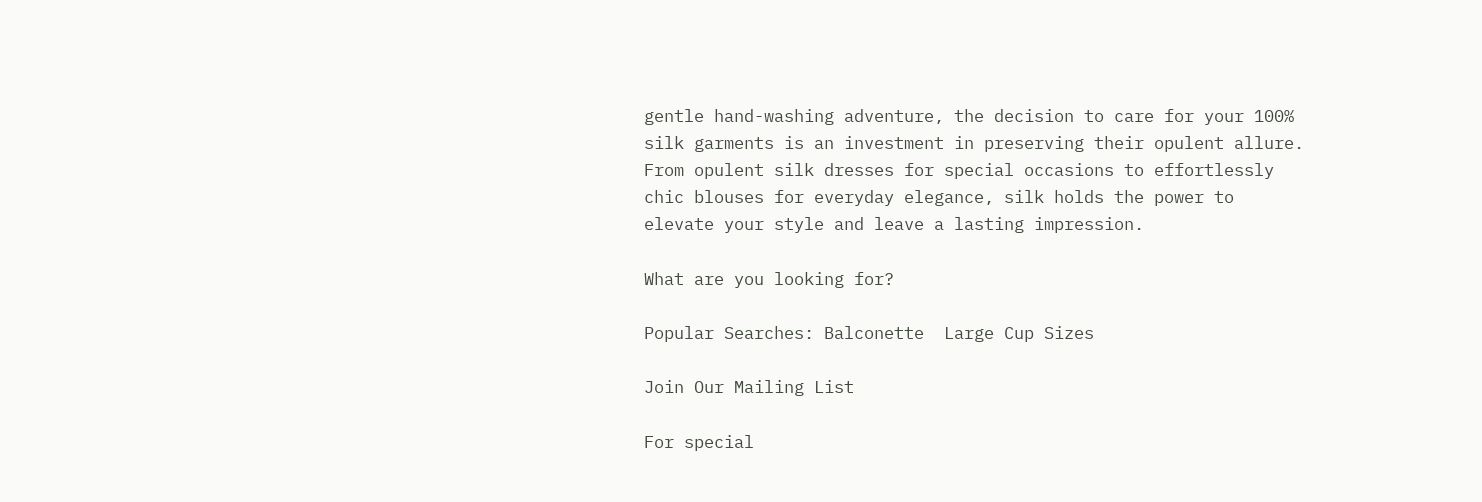gentle hand-washing adventure, the decision to care for your 100% silk garments is an investment in preserving their opulent allure. From opulent silk dresses for special occasions to effortlessly chic blouses for everyday elegance, silk holds the power to elevate your style and leave a lasting impression.

What are you looking for?

Popular Searches: Balconette  Large Cup Sizes

Join Our Mailing List

For special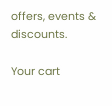offers, events & discounts.

Your cart